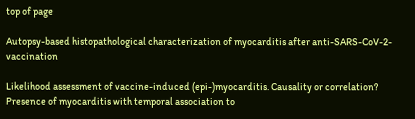top of page

Autopsy-based histopathological characterization of myocarditis after anti-SARS-CoV-2-vaccination

Likelihood assessment of vaccine-induced (epi-)myocarditis. Causality or correlation? Presence of myocarditis with temporal association to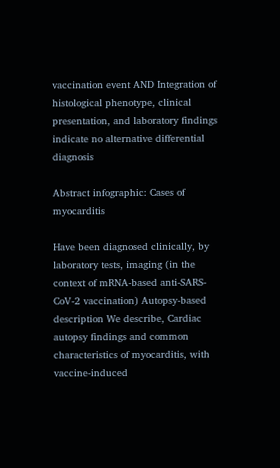vaccination event AND Integration of histological phenotype, clinical presentation, and laboratory findings indicate no alternative differential diagnosis

Abstract infographic: Cases of myocarditis

Have been diagnosed clinically, by laboratory tests, imaging (in the context of mRNA-based anti-SARS-CoV-2 vaccination) Autopsy-based description We describe, Cardiac autopsy findings and common characteristics of myocarditis, with vaccine-induced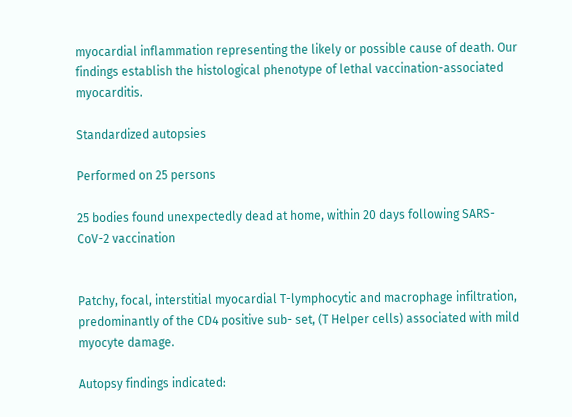myocardial inflammation representing the likely or possible cause of death. Our findings establish the histological phenotype of lethal vaccination-associated myocarditis.

Standardized autopsies

Performed on 25 persons

25 bodies found unexpectedly dead at home, within 20 days following SARS-CoV-2 vaccination


Patchy, focal, interstitial myocardial T-lymphocytic and macrophage infiltration, predominantly of the CD4 positive sub- set, (T Helper cells) associated with mild myocyte damage.

Autopsy findings indicated: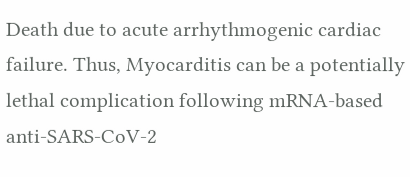Death due to acute arrhythmogenic cardiac failure. Thus, Myocarditis can be a potentially lethal complication following mRNA-based anti-SARS-CoV-2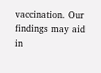vaccination. Our findings may aid in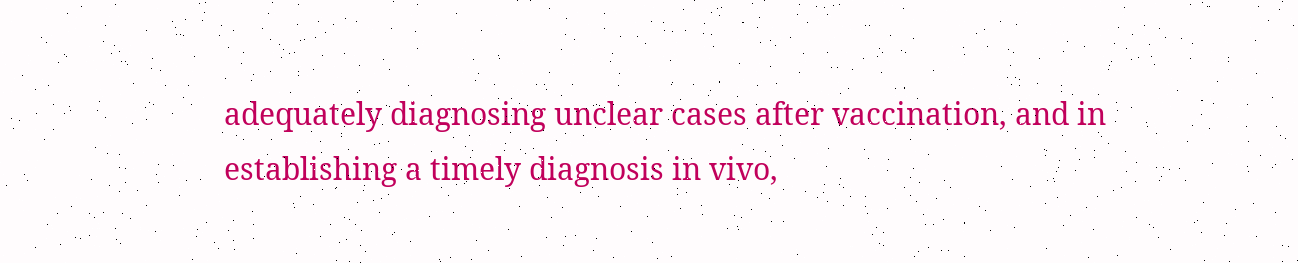adequately diagnosing unclear cases after vaccination, and in establishing a timely diagnosis in vivo,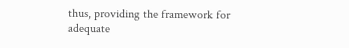thus, providing the framework for adequate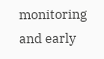monitoring and early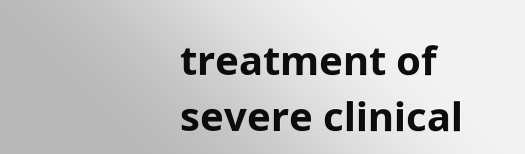treatment of severe clinical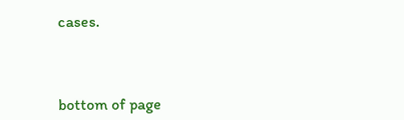cases.



bottom of page